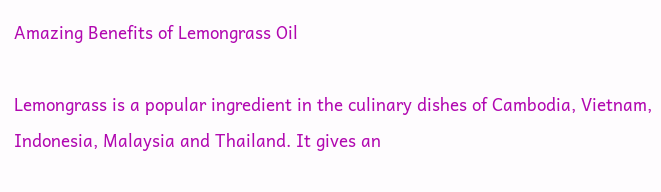Amazing Benefits of Lemongrass Oil

Lemongrass is a popular ingredient in the culinary dishes of Cambodia, Vietnam, Indonesia, Malaysia and Thailand. It gives an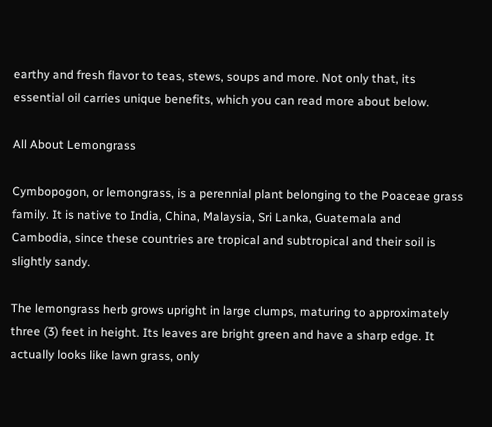earthy and fresh flavor to teas, stews, soups and more. Not only that, its essential oil carries unique benefits, which you can read more about below.

All About Lemongrass

Cymbopogon, or lemongrass, is a perennial plant belonging to the Poaceae grass family. It is native to India, China, Malaysia, Sri Lanka, Guatemala and Cambodia, since these countries are tropical and subtropical and their soil is slightly sandy.

The lemongrass herb grows upright in large clumps, maturing to approximately three (3) feet in height. Its leaves are bright green and have a sharp edge. It actually looks like lawn grass, only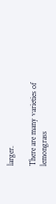larger.

There are many varieties of lemongrass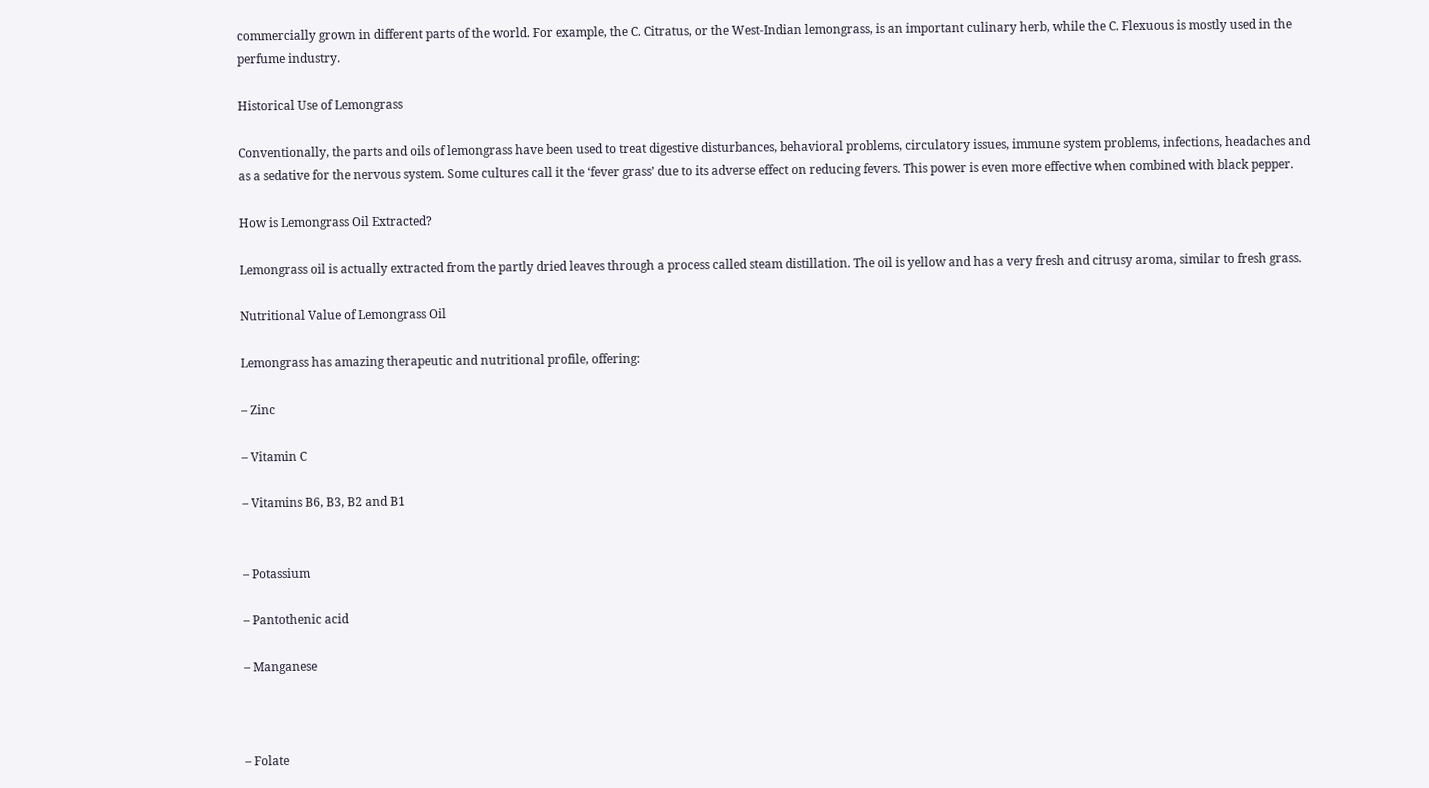commercially grown in different parts of the world. For example, the C. Citratus, or the West-Indian lemongrass, is an important culinary herb, while the C. Flexuous is mostly used in the perfume industry.

Historical Use of Lemongrass

Conventionally, the parts and oils of lemongrass have been used to treat digestive disturbances, behavioral problems, circulatory issues, immune system problems, infections, headaches and as a sedative for the nervous system. Some cultures call it the ‘fever grass’ due to its adverse effect on reducing fevers. This power is even more effective when combined with black pepper.

How is Lemongrass Oil Extracted?

Lemongrass oil is actually extracted from the partly dried leaves through a process called steam distillation. The oil is yellow and has a very fresh and citrusy aroma, similar to fresh grass.

Nutritional Value of Lemongrass Oil

Lemongrass has amazing therapeutic and nutritional profile, offering:

– Zinc

– Vitamin C

– Vitamins B6, B3, B2 and B1


– Potassium

– Pantothenic acid

– Manganese



– Folate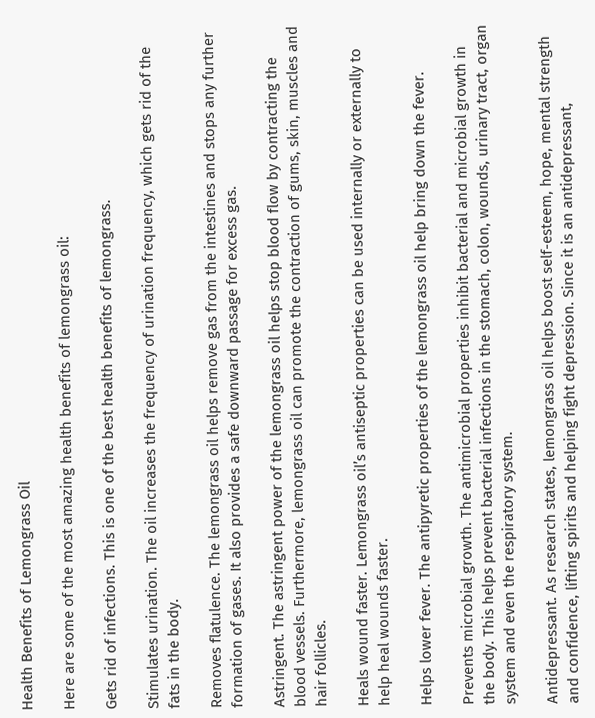Health Benefits of Lemongrass Oil

Here are some of the most amazing health benefits of lemongrass oil:

Gets rid of infections. This is one of the best health benefits of lemongrass.

Stimulates urination. The oil increases the frequency of urination frequency, which gets rid of the fats in the body.

Removes flatulence. The lemongrass oil helps remove gas from the intestines and stops any further formation of gases. It also provides a safe downward passage for excess gas.

Astringent. The astringent power of the lemongrass oil helps stop blood flow by contracting the blood vessels. Furthermore, lemongrass oil can promote the contraction of gums, skin, muscles and hair follicles.

Heals wound faster. Lemongrass oil’s antiseptic properties can be used internally or externally to help heal wounds faster.

Helps lower fever. The antipyretic properties of the lemongrass oil help bring down the fever.

Prevents microbial growth. The antimicrobial properties inhibit bacterial and microbial growth in the body. This helps prevent bacterial infections in the stomach, colon, wounds, urinary tract, organ system and even the respiratory system.

Antidepressant. As research states, lemongrass oil helps boost self-esteem, hope, mental strength and confidence, lifting spirits and helping fight depression. Since it is an antidepressant,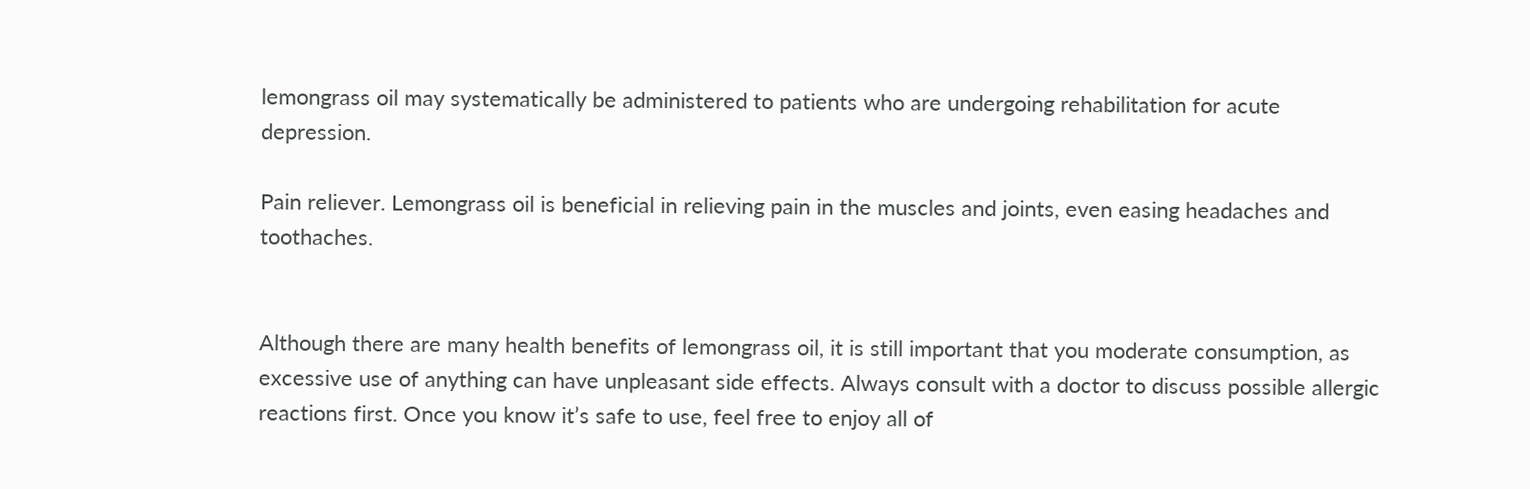lemongrass oil may systematically be administered to patients who are undergoing rehabilitation for acute depression.

Pain reliever. Lemongrass oil is beneficial in relieving pain in the muscles and joints, even easing headaches and toothaches.


Although there are many health benefits of lemongrass oil, it is still important that you moderate consumption, as excessive use of anything can have unpleasant side effects. Always consult with a doctor to discuss possible allergic reactions first. Once you know it’s safe to use, feel free to enjoy all of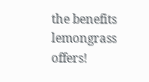the benefits lemongrass offers!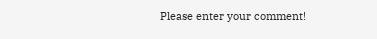Please enter your comment!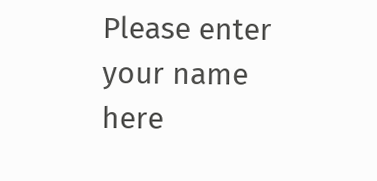Please enter your name here